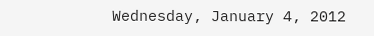Wednesday, January 4, 2012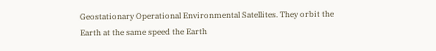Geostationary Operational Environmental Satellites. They orbit the Earth at the same speed the Earth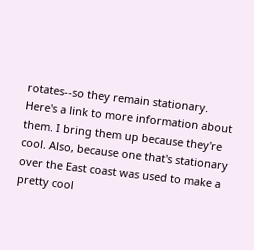rotates--so they remain stationary. Here's a link to more information about them. I bring them up because they're cool. Also, because one that's stationary over the East coast was used to make a pretty cool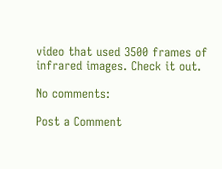video that used 3500 frames of infrared images. Check it out.

No comments:

Post a Comment